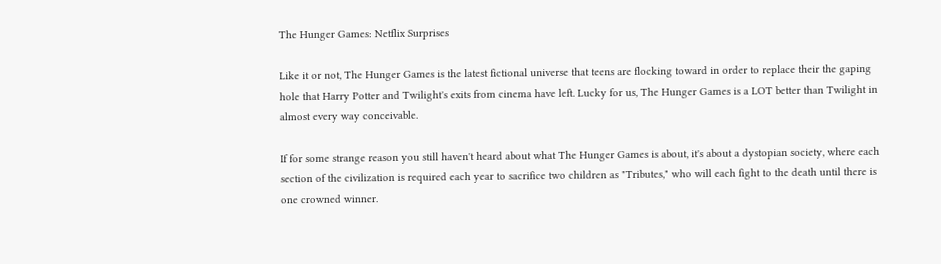The Hunger Games: Netflix Surprises

Like it or not, The Hunger Games is the latest fictional universe that teens are flocking toward in order to replace their the gaping hole that Harry Potter and Twilight's exits from cinema have left. Lucky for us, The Hunger Games is a LOT better than Twilight in almost every way conceivable.

If for some strange reason you still haven't heard about what The Hunger Games is about, it's about a dystopian society, where each section of the civilization is required each year to sacrifice two children as "Tributes," who will each fight to the death until there is one crowned winner.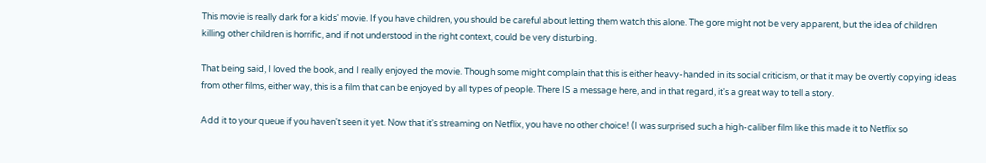This movie is really dark for a kids' movie. If you have children, you should be careful about letting them watch this alone. The gore might not be very apparent, but the idea of children killing other children is horrific, and if not understood in the right context, could be very disturbing.

That being said, I loved the book, and I really enjoyed the movie. Though some might complain that this is either heavy-handed in its social criticism, or that it may be overtly copying ideas from other films, either way, this is a film that can be enjoyed by all types of people. There IS a message here, and in that regard, it's a great way to tell a story.

Add it to your queue if you haven't seen it yet. Now that it's streaming on Netflix, you have no other choice! (I was surprised such a high-caliber film like this made it to Netflix so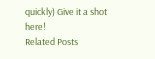quickly) Give it a shot here!
Related Posts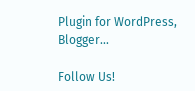Plugin for WordPress, Blogger...

Follow Us!